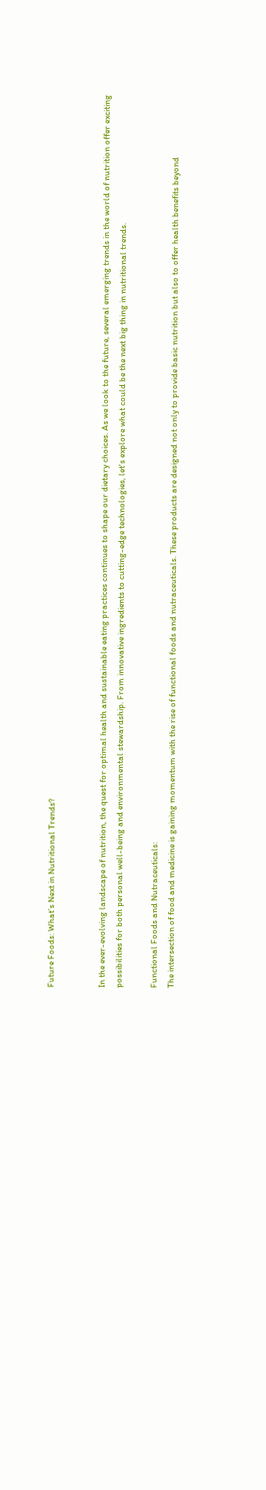Future Foods: What’s Next in Nutritional Trends?


In the ever-evolving landscape of nutrition, the quest for optimal health and sustainable eating practices continues to shape our dietary choices. As we look to the future, several emerging trends in the world of nutrition offer exciting possibilities for both personal well-being and environmental stewardship. From innovative ingredients to cutting-edge technologies, let's explore what could be the next big thing in nutritional trends.

Functional Foods and Nutraceuticals:
The intersection of food and medicine is gaining momentum with the rise of functional foods and nutraceuticals. These products are designed not only to provide basic nutrition but also to offer health benefits beyond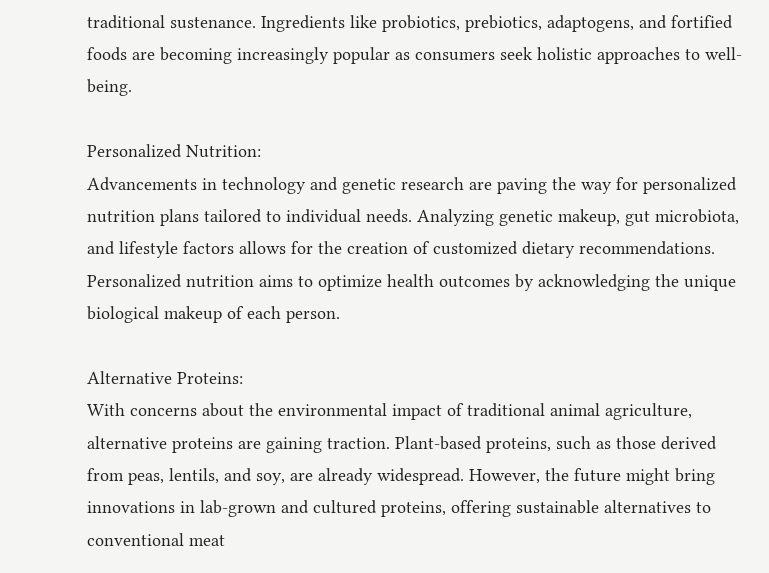traditional sustenance. Ingredients like probiotics, prebiotics, adaptogens, and fortified foods are becoming increasingly popular as consumers seek holistic approaches to well-being.

Personalized Nutrition:
Advancements in technology and genetic research are paving the way for personalized nutrition plans tailored to individual needs. Analyzing genetic makeup, gut microbiota, and lifestyle factors allows for the creation of customized dietary recommendations. Personalized nutrition aims to optimize health outcomes by acknowledging the unique biological makeup of each person.

Alternative Proteins:
With concerns about the environmental impact of traditional animal agriculture, alternative proteins are gaining traction. Plant-based proteins, such as those derived from peas, lentils, and soy, are already widespread. However, the future might bring innovations in lab-grown and cultured proteins, offering sustainable alternatives to conventional meat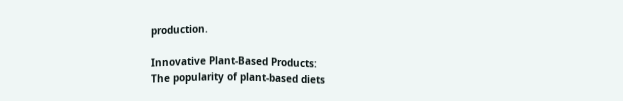production.

Innovative Plant-Based Products:
The popularity of plant-based diets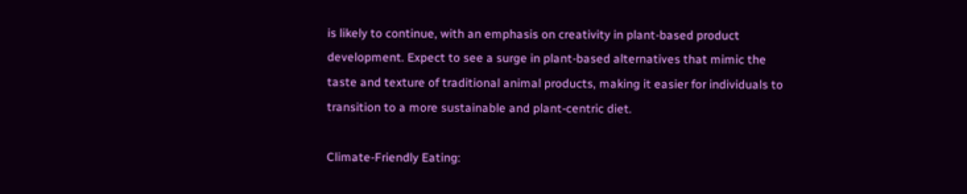is likely to continue, with an emphasis on creativity in plant-based product development. Expect to see a surge in plant-based alternatives that mimic the taste and texture of traditional animal products, making it easier for individuals to transition to a more sustainable and plant-centric diet.

Climate-Friendly Eating: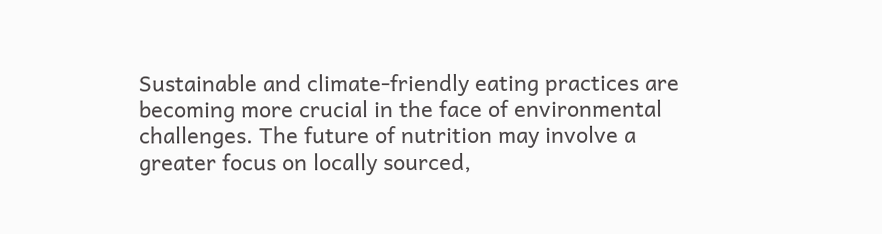Sustainable and climate-friendly eating practices are becoming more crucial in the face of environmental challenges. The future of nutrition may involve a greater focus on locally sourced,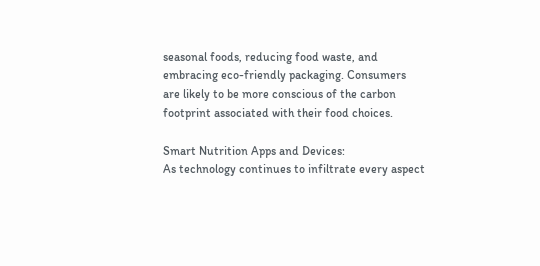seasonal foods, reducing food waste, and embracing eco-friendly packaging. Consumers are likely to be more conscious of the carbon footprint associated with their food choices.

Smart Nutrition Apps and Devices:
As technology continues to infiltrate every aspect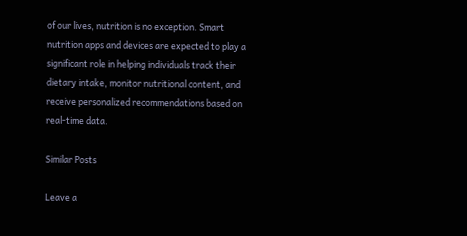of our lives, nutrition is no exception. Smart nutrition apps and devices are expected to play a significant role in helping individuals track their dietary intake, monitor nutritional content, and receive personalized recommendations based on real-time data.

Similar Posts

Leave a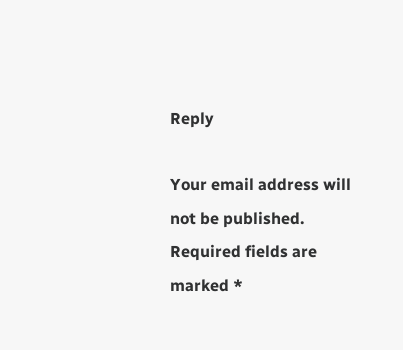Reply

Your email address will not be published. Required fields are marked *